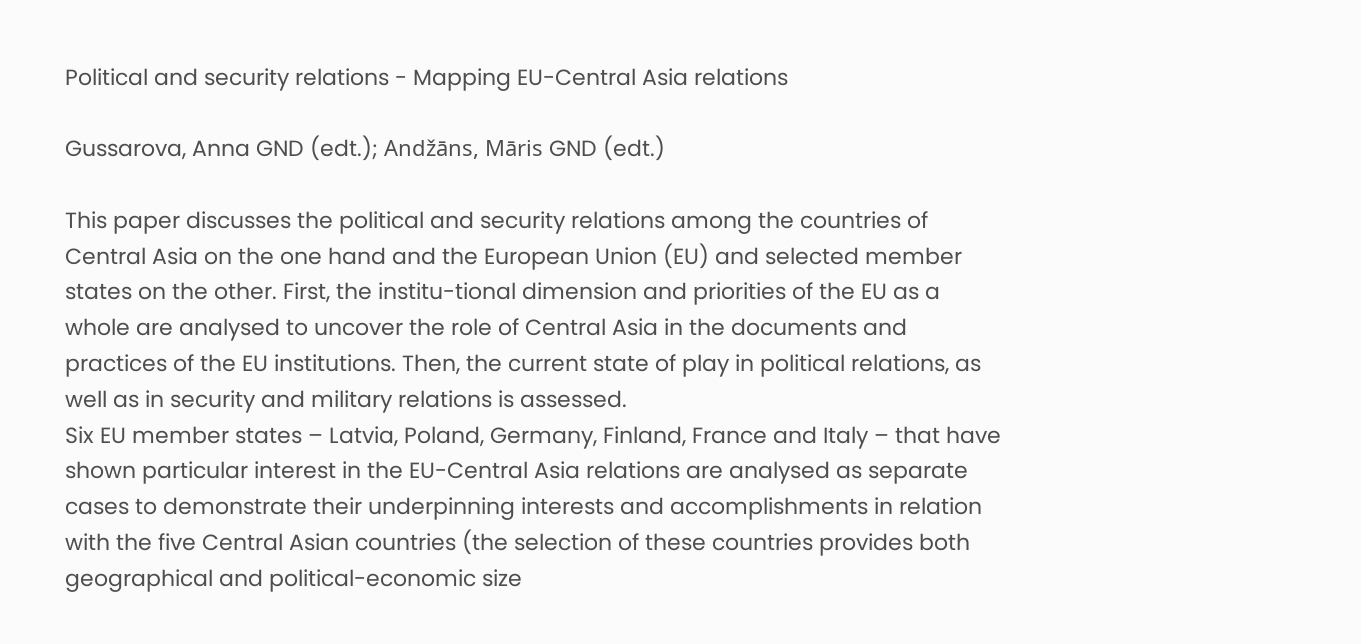Political and security relations - Mapping EU-Central Asia relations

Gussarova, Anna GND (edt.); Andžāns, Māris GND (edt.)

This paper discusses the political and security relations among the countries of Central Asia on the one hand and the European Union (EU) and selected member states on the other. First, the institu-tional dimension and priorities of the EU as a whole are analysed to uncover the role of Central Asia in the documents and practices of the EU institutions. Then, the current state of play in political relations, as well as in security and military relations is assessed.
Six EU member states – Latvia, Poland, Germany, Finland, France and Italy – that have shown particular interest in the EU-Central Asia relations are analysed as separate cases to demonstrate their underpinning interests and accomplishments in relation with the five Central Asian countries (the selection of these countries provides both geographical and political-economic size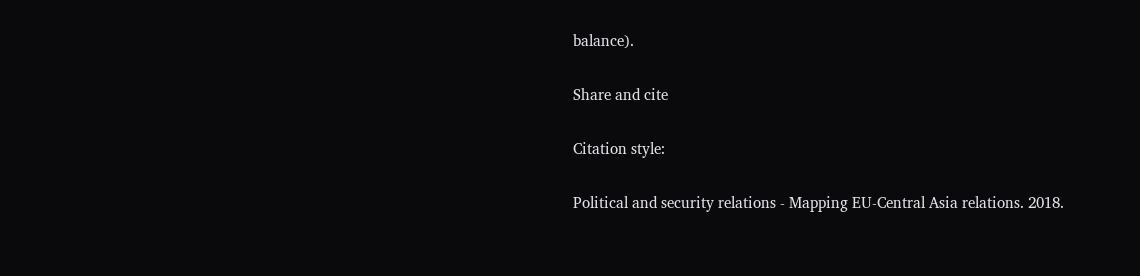balance).

Share and cite

Citation style:

Political and security relations - Mapping EU-Central Asia relations. 2018.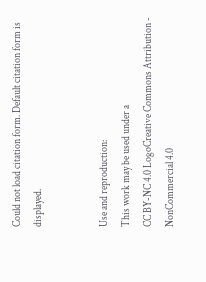Could not load citation form. Default citation form is displayed.


Use and reproduction:
This work may be used under a
CC BY-NC 4.0 LogoCreative Commons Attribution - NonCommercial 4.0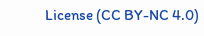License (CC BY-NC 4.0)